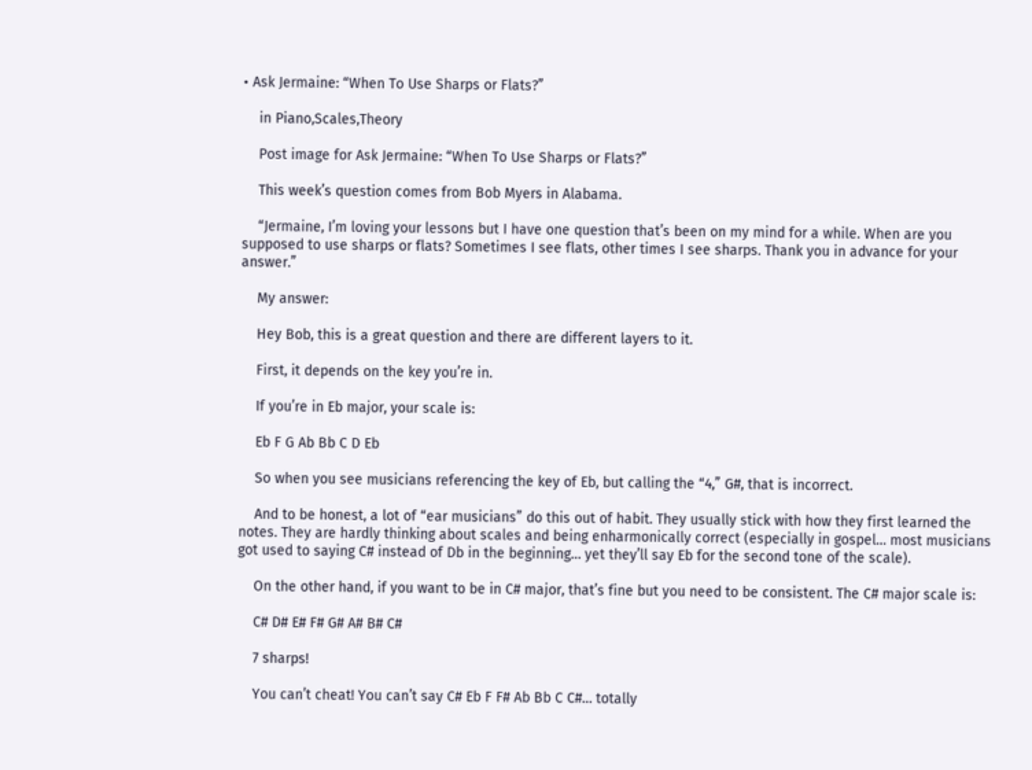• Ask Jermaine: “When To Use Sharps or Flats?”

    in Piano,Scales,Theory

    Post image for Ask Jermaine: “When To Use Sharps or Flats?”

    This week’s question comes from Bob Myers in Alabama.

    “Jermaine, I’m loving your lessons but I have one question that’s been on my mind for a while. When are you supposed to use sharps or flats? Sometimes I see flats, other times I see sharps. Thank you in advance for your answer.”

    My answer:

    Hey Bob, this is a great question and there are different layers to it.

    First, it depends on the key you’re in.

    If you’re in Eb major, your scale is:

    Eb F G Ab Bb C D Eb

    So when you see musicians referencing the key of Eb, but calling the “4,” G#, that is incorrect.

    And to be honest, a lot of “ear musicians” do this out of habit. They usually stick with how they first learned the notes. They are hardly thinking about scales and being enharmonically correct (especially in gospel… most musicians got used to saying C# instead of Db in the beginning… yet they’ll say Eb for the second tone of the scale).

    On the other hand, if you want to be in C# major, that’s fine but you need to be consistent. The C# major scale is:

    C# D# E# F# G# A# B# C#

    7 sharps!

    You can’t cheat! You can’t say C# Eb F F# Ab Bb C C#… totally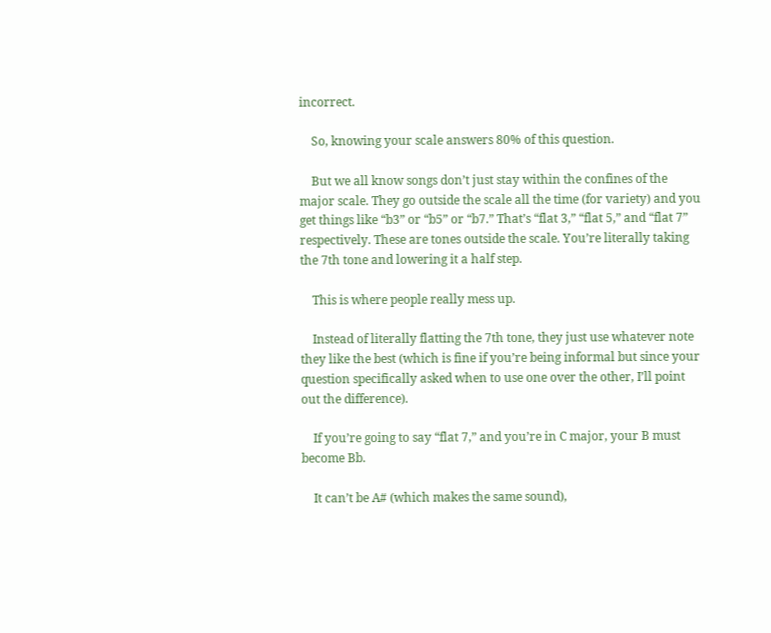incorrect.

    So, knowing your scale answers 80% of this question.

    But we all know songs don’t just stay within the confines of the major scale. They go outside the scale all the time (for variety) and you get things like “b3” or “b5” or “b7.” That’s “flat 3,” “flat 5,” and “flat 7” respectively. These are tones outside the scale. You’re literally taking the 7th tone and lowering it a half step.

    This is where people really mess up.

    Instead of literally flatting the 7th tone, they just use whatever note they like the best (which is fine if you’re being informal but since your question specifically asked when to use one over the other, I’ll point out the difference).

    If you’re going to say “flat 7,” and you’re in C major, your B must become Bb.

    It can’t be A# (which makes the same sound),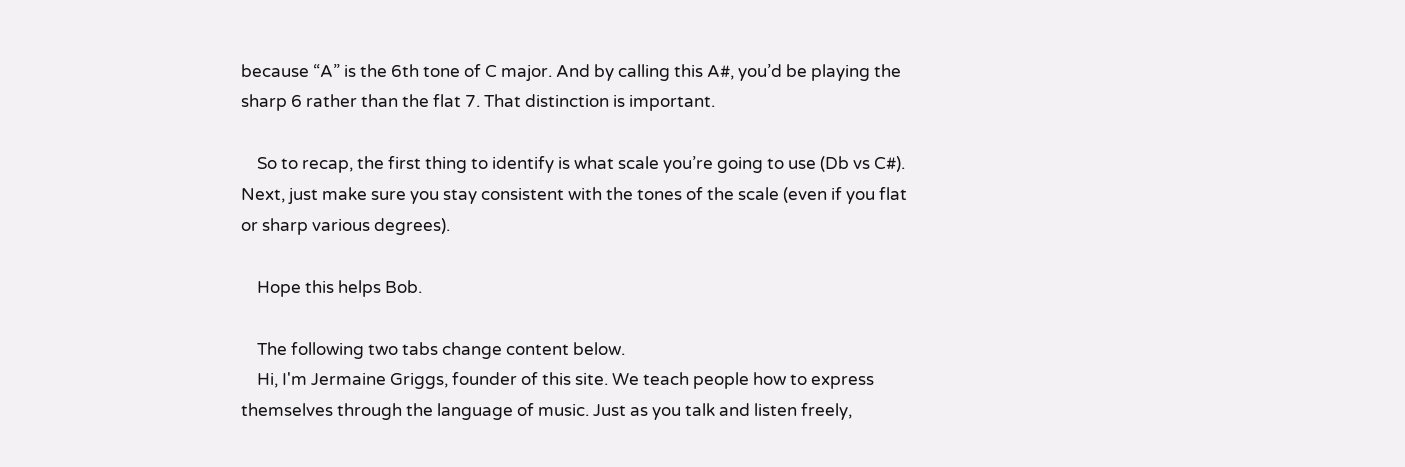because “A” is the 6th tone of C major. And by calling this A#, you’d be playing the sharp 6 rather than the flat 7. That distinction is important.

    So to recap, the first thing to identify is what scale you’re going to use (Db vs C#). Next, just make sure you stay consistent with the tones of the scale (even if you flat or sharp various degrees).

    Hope this helps Bob.

    The following two tabs change content below.
    Hi, I'm Jermaine Griggs, founder of this site. We teach people how to express themselves through the language of music. Just as you talk and listen freely,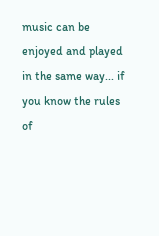music can be enjoyed and played in the same way... if you know the rules of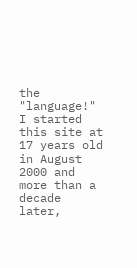the "language!" I started this site at 17 years old in August 2000 and more than a decade later,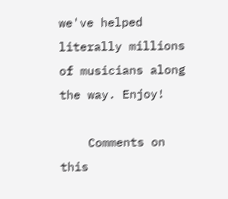we've helped literally millions of musicians along the way. Enjoy!

    Comments on this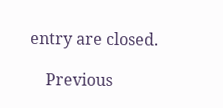entry are closed.

    Previous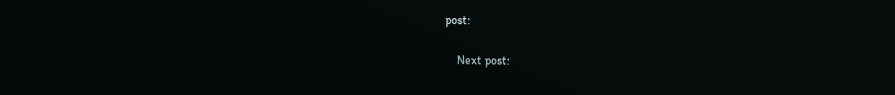post:

    Next post: